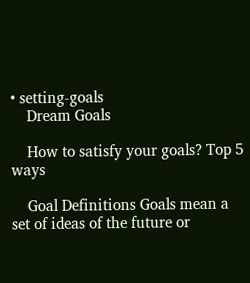• setting-goals
    Dream Goals

    How to satisfy your goals? Top 5 ways

    Goal Definitions Goals mean a set of ideas of the future or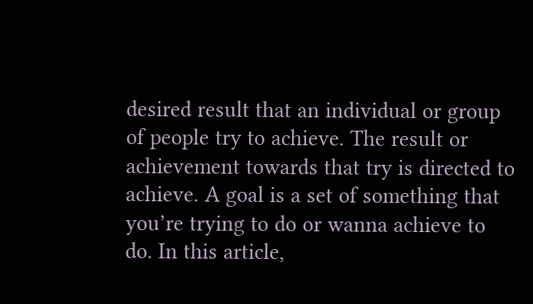desired result that an individual or group of people try to achieve. The result or achievement towards that try is directed to achieve. A goal is a set of something that you’re trying to do or wanna achieve to do. In this article,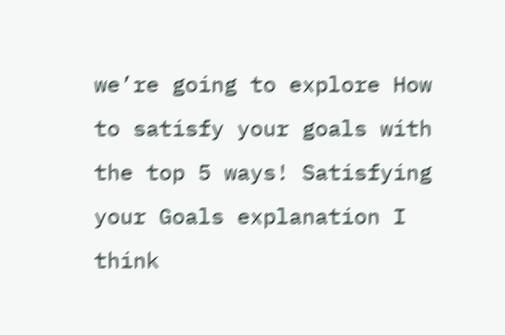we’re going to explore How to satisfy your goals with the top 5 ways! Satisfying your Goals explanation I think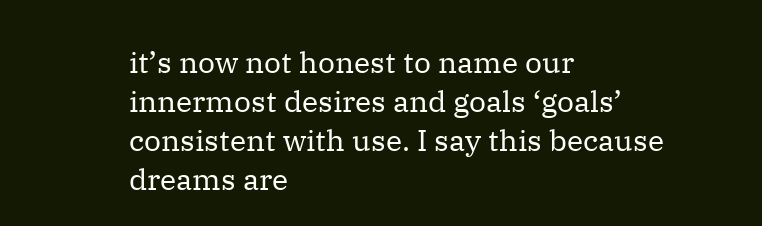it’s now not honest to name our innermost desires and goals ‘goals’ consistent with use. I say this because dreams are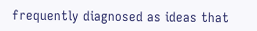frequently diagnosed as ideas that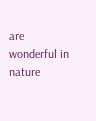are wonderful in nature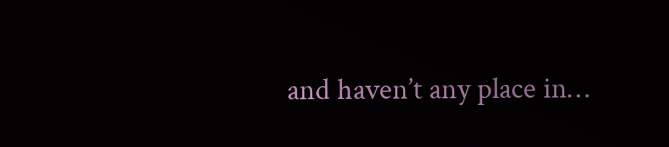and haven’t any place in…